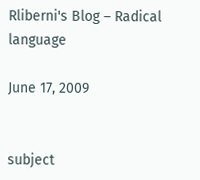Rliberni's Blog – Radical language

June 17, 2009


subject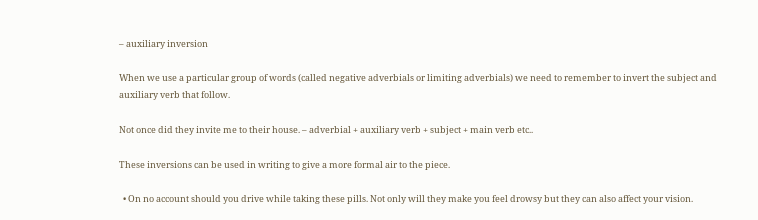– auxiliary inversion

When we use a particular group of words (called negative adverbials or limiting adverbials) we need to remember to invert the subject and auxiliary verb that follow.

Not once did they invite me to their house. – adverbial + auxiliary verb + subject + main verb etc..

These inversions can be used in writing to give a more formal air to the piece.

  • On no account should you drive while taking these pills. Not only will they make you feel drowsy but they can also affect your vision.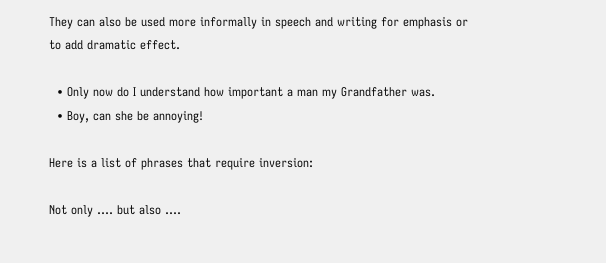They can also be used more informally in speech and writing for emphasis or to add dramatic effect.

  • Only now do I understand how important a man my Grandfather was.
  • Boy, can she be annoying!

Here is a list of phrases that require inversion:

Not only …. but also ….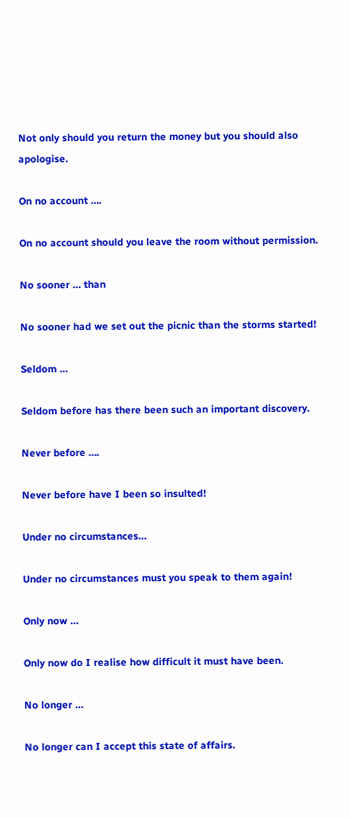Not only should you return the money but you should also apologise.

On no account ….

On no account should you leave the room without permission.

No sooner … than

No sooner had we set out the picnic than the storms started!

Seldom …

Seldom before has there been such an important discovery.

Never before ….

Never before have I been so insulted!

Under no circumstances…

Under no circumstances must you speak to them again!

Only now …

Only now do I realise how difficult it must have been.

No longer …

No longer can I accept this state of affairs.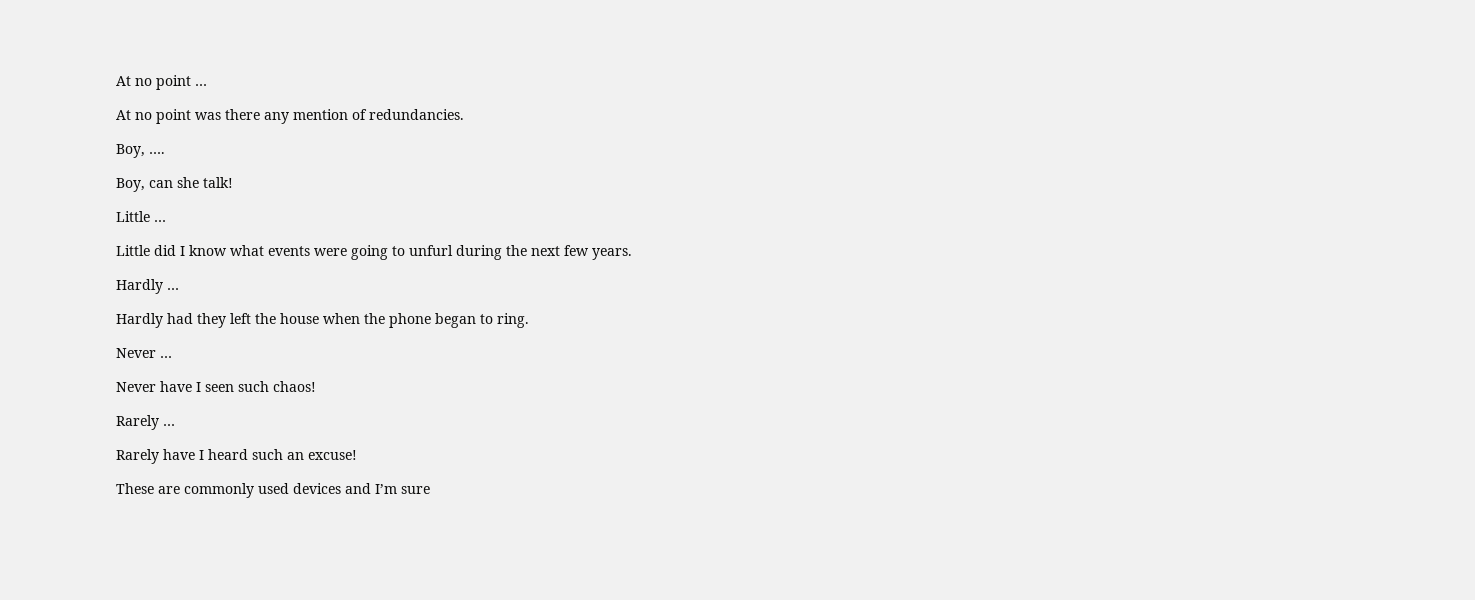At no point …

At no point was there any mention of redundancies.

Boy, ….

Boy, can she talk!

Little …

Little did I know what events were going to unfurl during the next few years.

Hardly …

Hardly had they left the house when the phone began to ring.

Never …

Never have I seen such chaos!

Rarely …

Rarely have I heard such an excuse!

These are commonly used devices and I’m sure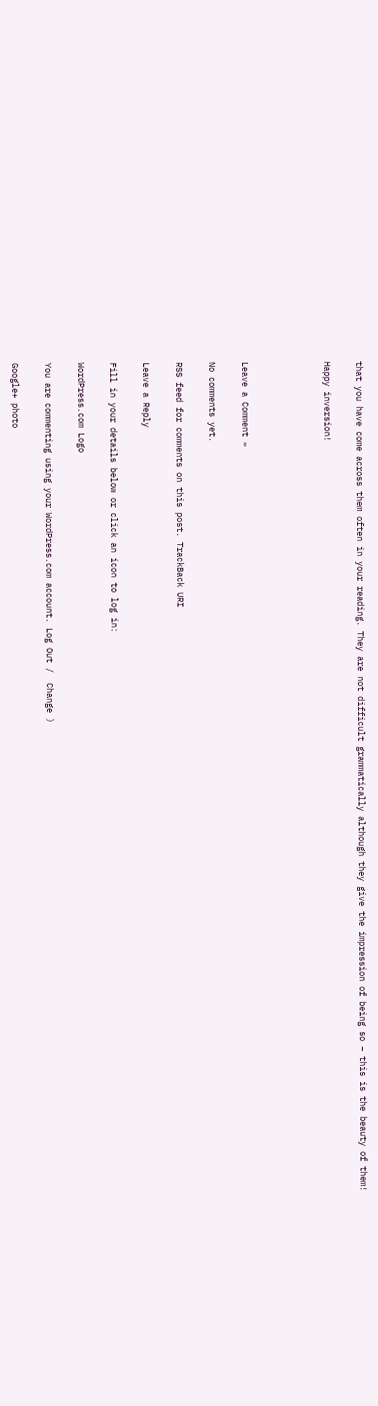that you have come across them often in your reading. They are not difficult grammatically although they give the impression of being so – this is the beauty of them!

Happy inversion!




Leave a Comment »

No comments yet.

RSS feed for comments on this post. TrackBack URI

Leave a Reply

Fill in your details below or click an icon to log in:

WordPress.com Logo

You are commenting using your WordPress.com account. Log Out /  Change )

Google+ photo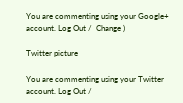You are commenting using your Google+ account. Log Out /  Change )

Twitter picture

You are commenting using your Twitter account. Log Out /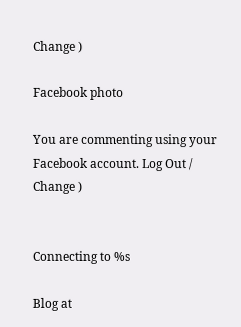Change )

Facebook photo

You are commenting using your Facebook account. Log Out /  Change )


Connecting to %s

Blog at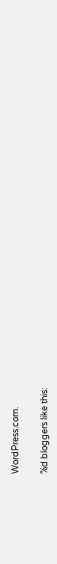WordPress.com.

%d bloggers like this: